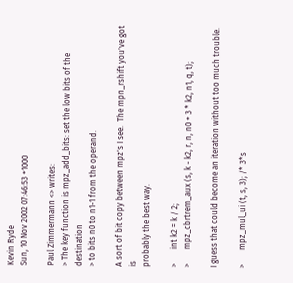Kevin Ryde
Sun, 10 Nov 2002 07:46:53 +1000

Paul Zimmermann <> writes:
> The key function is mpz_add_bits: set the low bits of the destination
> to bits n0 to n1-1 from the operand.

A sort of bit copy between mpz's I see.  The mpn_rshift you've got is
probably the best way.

>       int k2 = k / 2;
>       mpz_cbrtrem_aux (s, k - k2, r, n, n0 + 3 * k2, n1, q, t);

I guess that could become an iteration without too much trouble.

>       mpz_mul_ui (t, s, 3); /* 3*s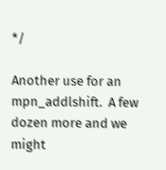*/

Another use for an mpn_addlshift.  A few dozen more and we might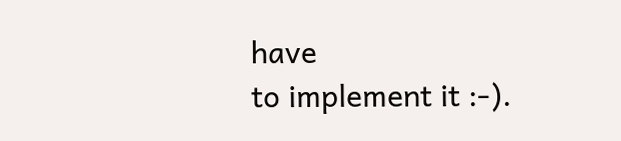have
to implement it :-).